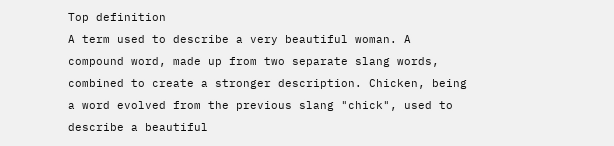Top definition
A term used to describe a very beautiful woman. A compound word, made up from two separate slang words, combined to create a stronger description. Chicken, being a word evolved from the previous slang "chick", used to describe a beautiful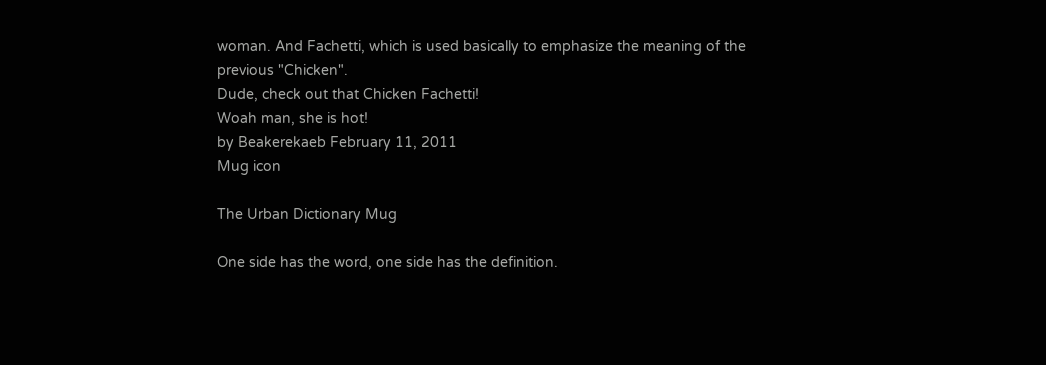woman. And Fachetti, which is used basically to emphasize the meaning of the previous "Chicken".
Dude, check out that Chicken Fachetti!
Woah man, she is hot!
by Beakerekaeb February 11, 2011
Mug icon

The Urban Dictionary Mug

One side has the word, one side has the definition.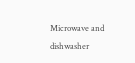Microwave and dishwasher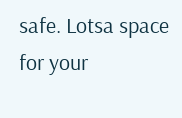safe. Lotsa space for your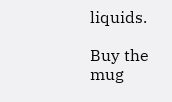liquids.

Buy the mug